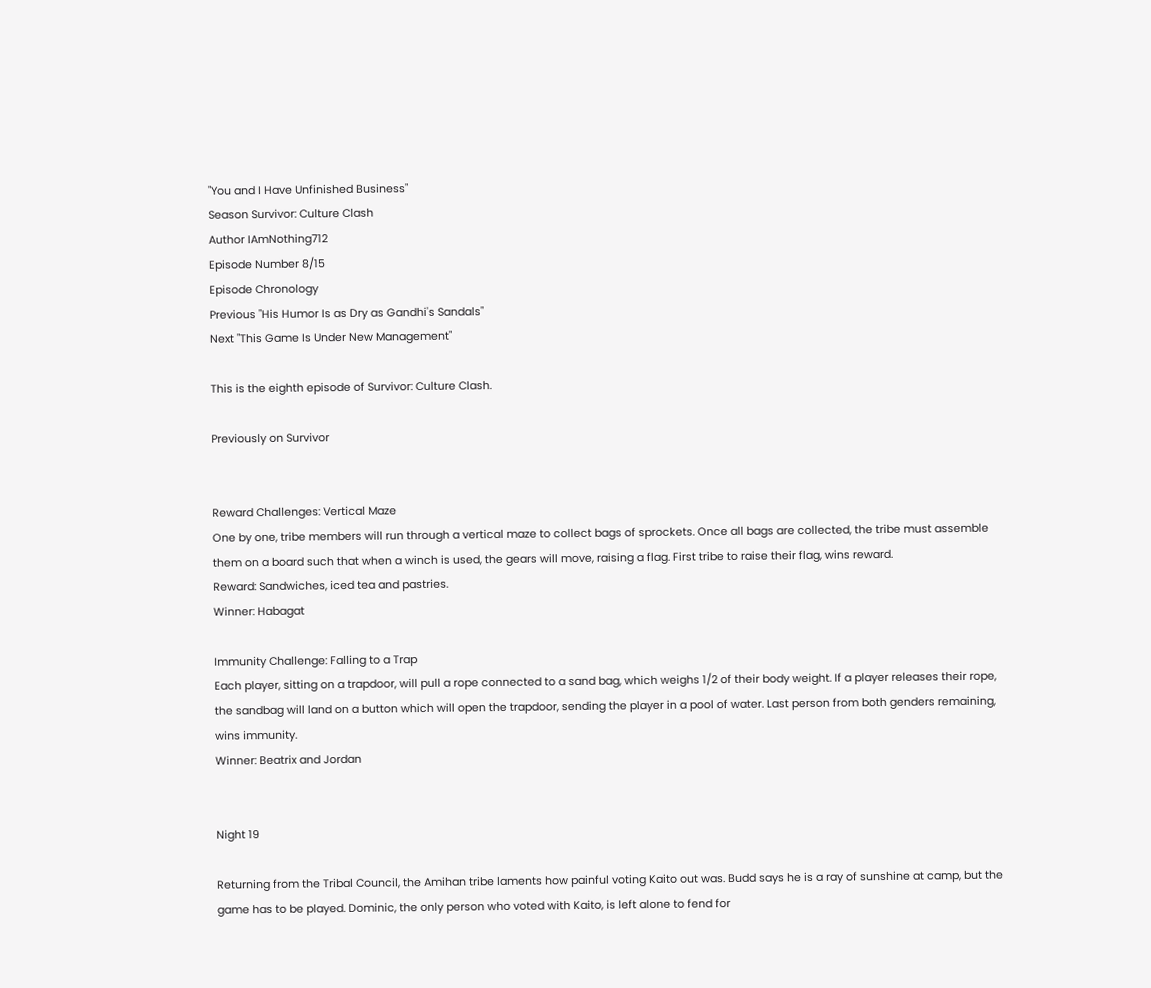"You and I Have Unfinished Business"
Season Survivor: Culture Clash
Author IAmNothing712
Episode Number 8/15
Episode Chronology
Previous "His Humor Is as Dry as Gandhi's Sandals"
Next "This Game Is Under New Management"

This is the eighth episode of Survivor: Culture Clash.

Previously on Survivor


Reward Challenges: Vertical Maze
One by one, tribe members will run through a vertical maze to collect bags of sprockets. Once all bags are collected, the tribe must assemble them on a board such that when a winch is used, the gears will move, raising a flag. First tribe to raise their flag, wins reward.
Reward: Sandwiches, iced tea and pastries.
Winner: Habagat

Immunity Challenge: Falling to a Trap
Each player, sitting on a trapdoor, will pull a rope connected to a sand bag, which weighs 1/2 of their body weight. If a player releases their rope, the sandbag will land on a button which will open the trapdoor, sending the player in a pool of water. Last person from both genders remaining, wins immunity.
Winner: Beatrix and Jordan


Night 19

Returning from the Tribal Council, the Amihan tribe laments how painful voting Kaito out was. Budd says he is a ray of sunshine at camp, but the game has to be played. Dominic, the only person who voted with Kaito, is left alone to fend for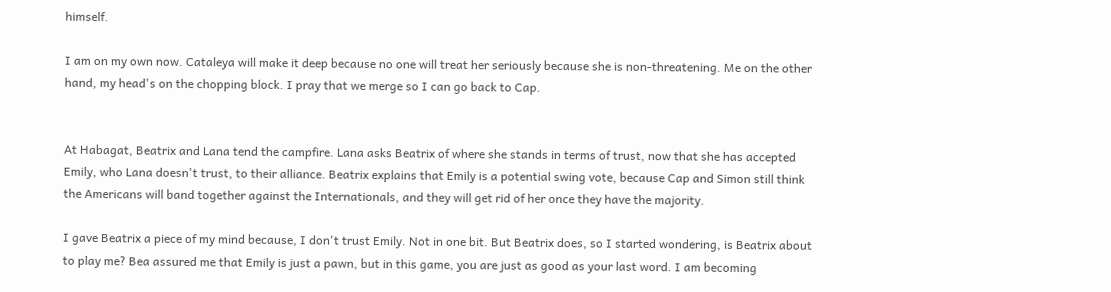himself.

I am on my own now. Cataleya will make it deep because no one will treat her seriously because she is non-threatening. Me on the other hand, my head's on the chopping block. I pray that we merge so I can go back to Cap.


At Habagat, Beatrix and Lana tend the campfire. Lana asks Beatrix of where she stands in terms of trust, now that she has accepted Emily, who Lana doesn't trust, to their alliance. Beatrix explains that Emily is a potential swing vote, because Cap and Simon still think the Americans will band together against the Internationals, and they will get rid of her once they have the majority.

I gave Beatrix a piece of my mind because, I don't trust Emily. Not in one bit. But Beatrix does, so I started wondering, is Beatrix about to play me? Bea assured me that Emily is just a pawn, but in this game, you are just as good as your last word. I am becoming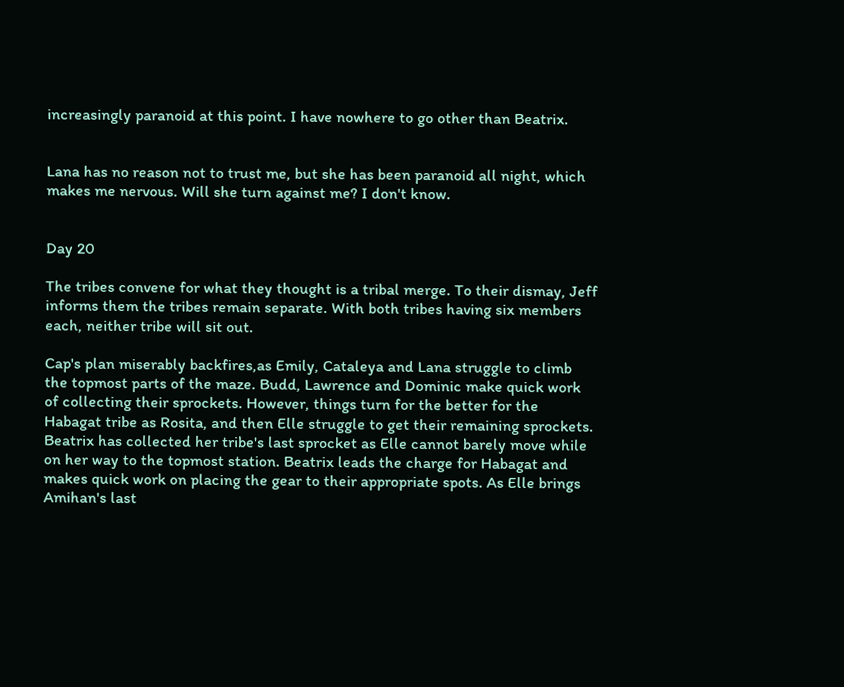increasingly paranoid at this point. I have nowhere to go other than Beatrix.


Lana has no reason not to trust me, but she has been paranoid all night, which makes me nervous. Will she turn against me? I don't know.


Day 20

The tribes convene for what they thought is a tribal merge. To their dismay, Jeff informs them the tribes remain separate. With both tribes having six members each, neither tribe will sit out.

Cap's plan miserably backfires,as Emily, Cataleya and Lana struggle to climb the topmost parts of the maze. Budd, Lawrence and Dominic make quick work of collecting their sprockets. However, things turn for the better for the Habagat tribe as Rosita, and then Elle struggle to get their remaining sprockets. Beatrix has collected her tribe's last sprocket as Elle cannot barely move while on her way to the topmost station. Beatrix leads the charge for Habagat and makes quick work on placing the gear to their appropriate spots. As Elle brings Amihan's last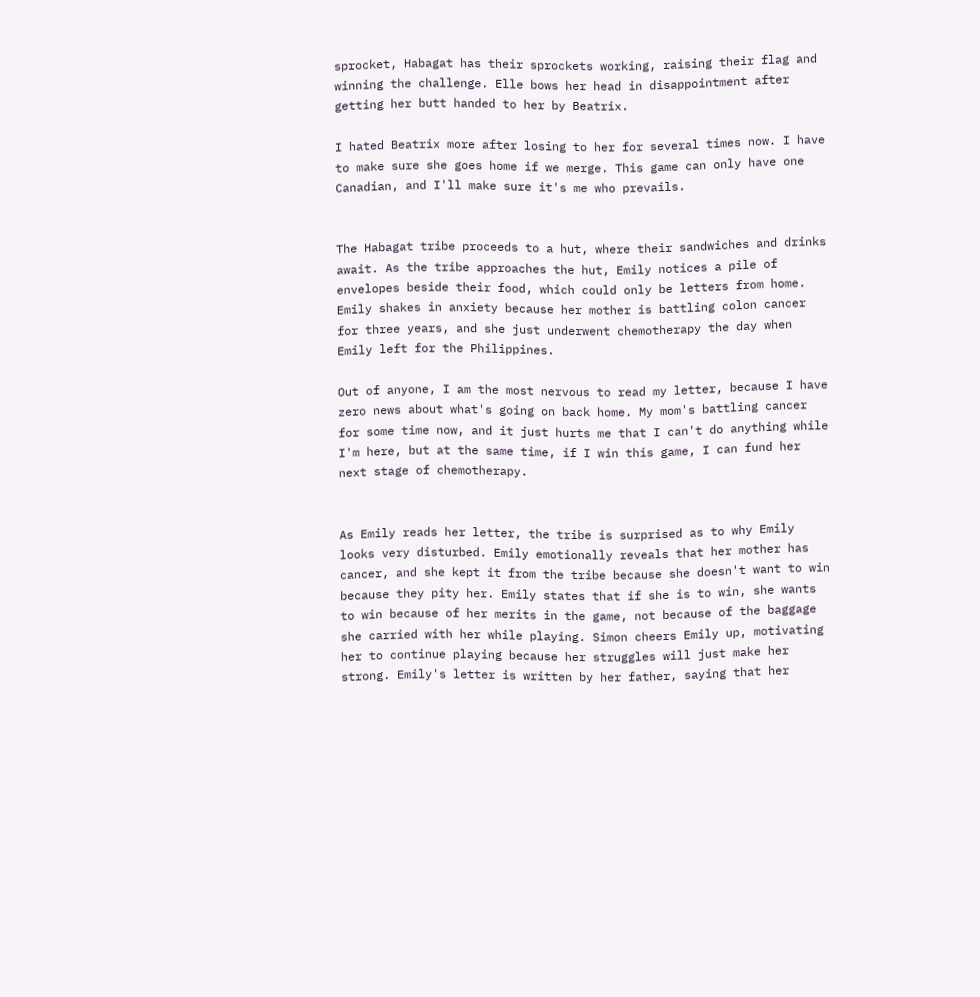sprocket, Habagat has their sprockets working, raising their flag and winning the challenge. Elle bows her head in disappointment after getting her butt handed to her by Beatrix.

I hated Beatrix more after losing to her for several times now. I have to make sure she goes home if we merge. This game can only have one Canadian, and I'll make sure it's me who prevails.


The Habagat tribe proceeds to a hut, where their sandwiches and drinks await. As the tribe approaches the hut, Emily notices a pile of envelopes beside their food, which could only be letters from home. Emily shakes in anxiety because her mother is battling colon cancer for three years, and she just underwent chemotherapy the day when Emily left for the Philippines.

Out of anyone, I am the most nervous to read my letter, because I have zero news about what's going on back home. My mom's battling cancer for some time now, and it just hurts me that I can't do anything while I'm here, but at the same time, if I win this game, I can fund her next stage of chemotherapy.


As Emily reads her letter, the tribe is surprised as to why Emily looks very disturbed. Emily emotionally reveals that her mother has cancer, and she kept it from the tribe because she doesn't want to win because they pity her. Emily states that if she is to win, she wants to win because of her merits in the game, not because of the baggage she carried with her while playing. Simon cheers Emily up, motivating her to continue playing because her struggles will just make her strong. Emily's letter is written by her father, saying that her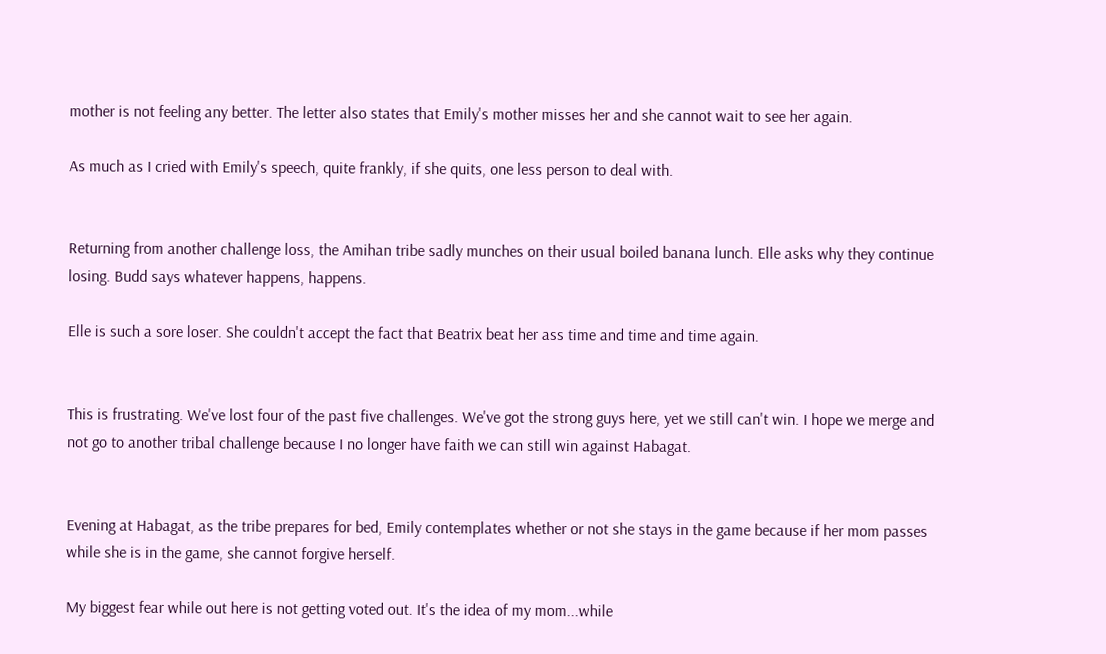mother is not feeling any better. The letter also states that Emily's mother misses her and she cannot wait to see her again.

As much as I cried with Emily's speech, quite frankly, if she quits, one less person to deal with.


Returning from another challenge loss, the Amihan tribe sadly munches on their usual boiled banana lunch. Elle asks why they continue losing. Budd says whatever happens, happens.

Elle is such a sore loser. She couldn't accept the fact that Beatrix beat her ass time and time and time again.


This is frustrating. We've lost four of the past five challenges. We've got the strong guys here, yet we still can't win. I hope we merge and not go to another tribal challenge because I no longer have faith we can still win against Habagat.


Evening at Habagat, as the tribe prepares for bed, Emily contemplates whether or not she stays in the game because if her mom passes while she is in the game, she cannot forgive herself.

My biggest fear while out here is not getting voted out. It's the idea of my mom...while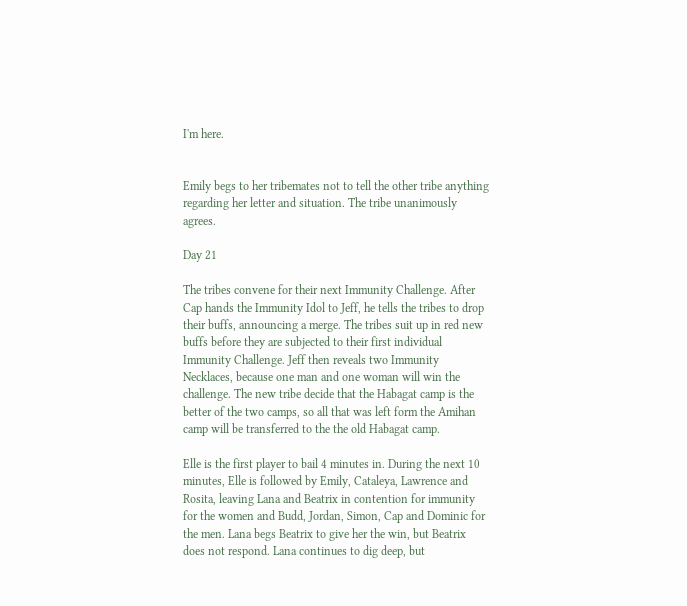I'm here.


Emily begs to her tribemates not to tell the other tribe anything regarding her letter and situation. The tribe unanimously agrees.

Day 21

The tribes convene for their next Immunity Challenge. After Cap hands the Immunity Idol to Jeff, he tells the tribes to drop their buffs, announcing a merge. The tribes suit up in red new buffs before they are subjected to their first individual Immunity Challenge. Jeff then reveals two Immunity Necklaces, because one man and one woman will win the challenge. The new tribe decide that the Habagat camp is the better of the two camps, so all that was left form the Amihan camp will be transferred to the the old Habagat camp.

Elle is the first player to bail 4 minutes in. During the next 10 minutes, Elle is followed by Emily, Cataleya, Lawrence and Rosita, leaving Lana and Beatrix in contention for immunity for the women and Budd, Jordan, Simon, Cap and Dominic for the men. Lana begs Beatrix to give her the win, but Beatrix does not respond. Lana continues to dig deep, but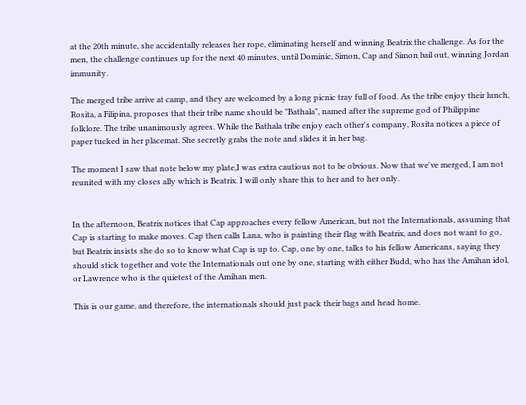at the 20th minute, she accidentally releases her rope, eliminating herself and winning Beatrix the challenge. As for the men, the challenge continues up for the next 40 minutes, until Dominic, Simon, Cap and Simon bail out, winning Jordan immunity.

The merged tribe arrive at camp, and they are welcomed by a long picnic tray full of food. As the tribe enjoy their lunch, Rosita, a Filipina, proposes that their tribe name should be "Bathala", named after the supreme god of Philippine folklore. The tribe unanimously agrees. While the Bathala tribe enjoy each other's company, Rosita notices a piece of paper tucked in her placemat. She secretly grabs the note and slides it in her bag.

The moment I saw that note below my plate,I was extra cautious not to be obvious. Now that we've merged, I am not reunited with my closes ally which is Beatrix. I will only share this to her and to her only.


In the afternoon, Beatrix notices that Cap approaches every fellow American, but not the Internationals, assuming that Cap is starting to make moves. Cap then calls Lana, who is painting their flag with Beatrix, and does not want to go, but Beatrix insists she do so to know what Cap is up to. Cap, one by one, talks to his fellow Americans, saying they should stick together and vote the Internationals out one by one, starting with either Budd, who has the Amihan idol, or Lawrence who is the quietest of the Amihan men.

This is our game, and therefore, the internationals should just pack their bags and head home.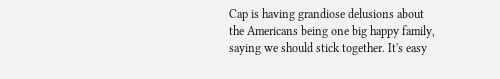Cap is having grandiose delusions about the Americans being one big happy family, saying we should stick together. It's easy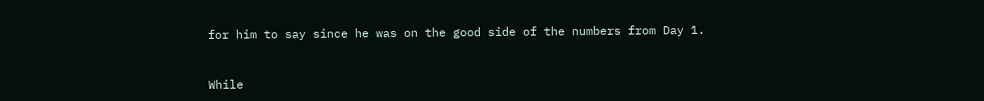for him to say since he was on the good side of the numbers from Day 1.


While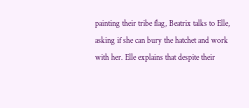painting their tribe flag, Beatrix talks to Elle, asking if she can bury the hatchet and work with her. Elle explains that despite their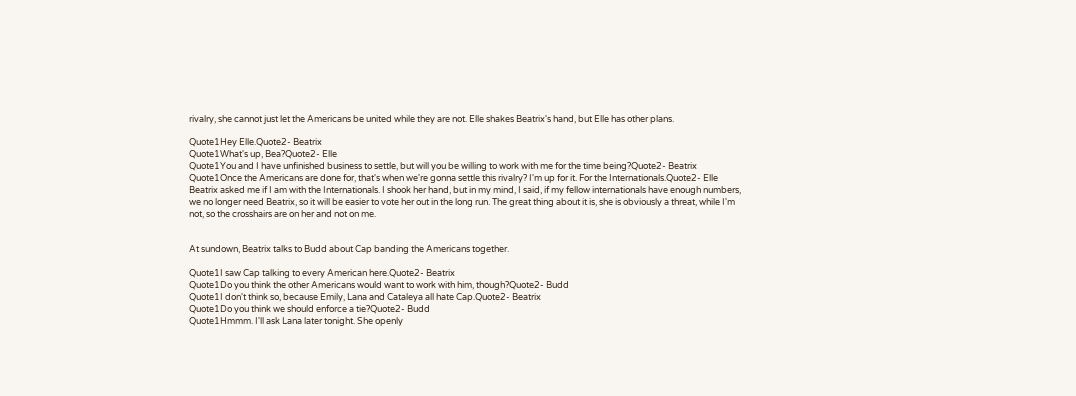rivalry, she cannot just let the Americans be united while they are not. Elle shakes Beatrix's hand, but Elle has other plans.

Quote1Hey Elle.Quote2- Beatrix
Quote1What's up, Bea?Quote2- Elle
Quote1You and I have unfinished business to settle, but will you be willing to work with me for the time being?Quote2- Beatrix
Quote1Once the Americans are done for, that's when we're gonna settle this rivalry? I'm up for it. For the Internationals.Quote2- Elle
Beatrix asked me if I am with the Internationals. I shook her hand, but in my mind, I said, if my fellow internationals have enough numbers, we no longer need Beatrix, so it will be easier to vote her out in the long run. The great thing about it is, she is obviously a threat, while I'm not, so the crosshairs are on her and not on me.


At sundown, Beatrix talks to Budd about Cap banding the Americans together.

Quote1I saw Cap talking to every American here.Quote2- Beatrix
Quote1Do you think the other Americans would want to work with him, though?Quote2- Budd
Quote1I don't think so, because Emily, Lana and Cataleya all hate Cap.Quote2- Beatrix
Quote1Do you think we should enforce a tie?Quote2- Budd
Quote1Hmmm. I'll ask Lana later tonight. She openly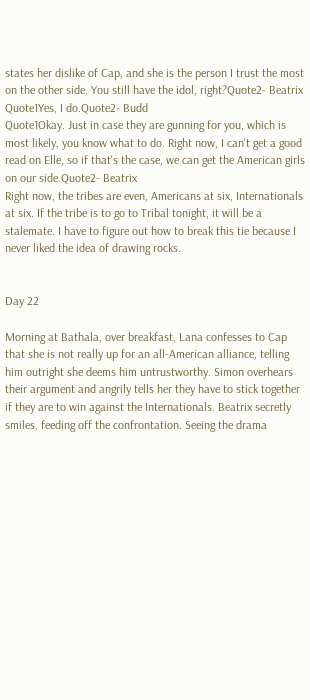states her dislike of Cap, and she is the person I trust the most on the other side. You still have the idol, right?Quote2- Beatrix
Quote1Yes, I do.Quote2- Budd
Quote1Okay. Just in case they are gunning for you, which is most likely, you know what to do. Right now, I can't get a good read on Elle, so if that's the case, we can get the American girls on our side.Quote2- Beatrix
Right now, the tribes are even, Americans at six, Internationals at six. If the tribe is to go to Tribal tonight, it will be a stalemate. I have to figure out how to break this tie because I never liked the idea of drawing rocks.


Day 22

Morning at Bathala, over breakfast, Lana confesses to Cap that she is not really up for an all-American alliance, telling him outright she deems him untrustworthy. Simon overhears their argument and angrily tells her they have to stick together if they are to win against the Internationals. Beatrix secretly smiles, feeding off the confrontation. Seeing the drama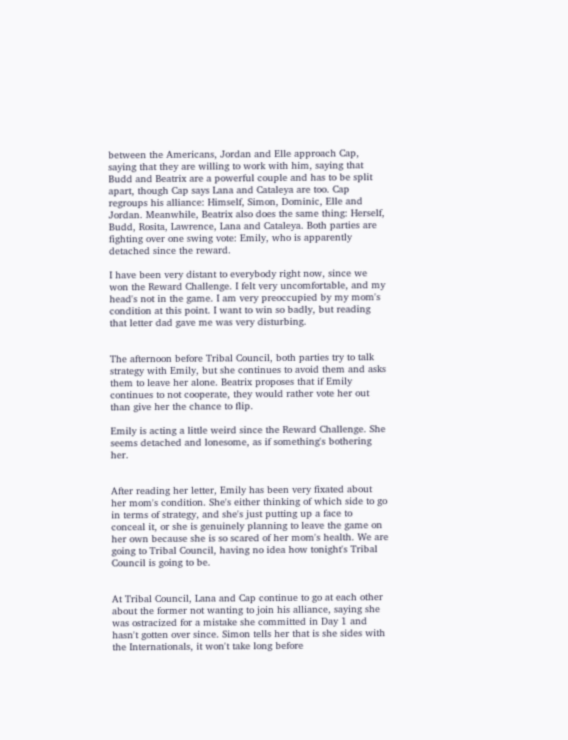between the Americans, Jordan and Elle approach Cap, saying that they are willing to work with him, saying that Budd and Beatrix are a powerful couple and has to be split apart, though Cap says Lana and Cataleya are too. Cap regroups his alliance: Himself, Simon, Dominic, Elle and Jordan. Meanwhile, Beatrix also does the same thing: Herself, Budd, Rosita, Lawrence, Lana and Cataleya. Both parties are fighting over one swing vote: Emily, who is apparently detached since the reward.

I have been very distant to everybody right now, since we won the Reward Challenge. I felt very uncomfortable, and my head's not in the game. I am very preoccupied by my mom's condition at this point. I want to win so badly, but reading that letter dad gave me was very disturbing.


The afternoon before Tribal Council, both parties try to talk strategy with Emily, but she continues to avoid them and asks them to leave her alone. Beatrix proposes that if Emily continues to not cooperate, they would rather vote her out than give her the chance to flip.

Emily is acting a little weird since the Reward Challenge. She seems detached and lonesome, as if something's bothering her.


After reading her letter, Emily has been very fixated about her mom's condition. She's either thinking of which side to go in terms of strategy, and she's just putting up a face to conceal it, or she is genuinely planning to leave the game on her own because she is so scared of her mom's health. We are going to Tribal Council, having no idea how tonight's Tribal Council is going to be.


At Tribal Council, Lana and Cap continue to go at each other about the former not wanting to join his alliance, saying she was ostracized for a mistake she committed in Day 1 and hasn't gotten over since. Simon tells her that is she sides with the Internationals, it won't take long before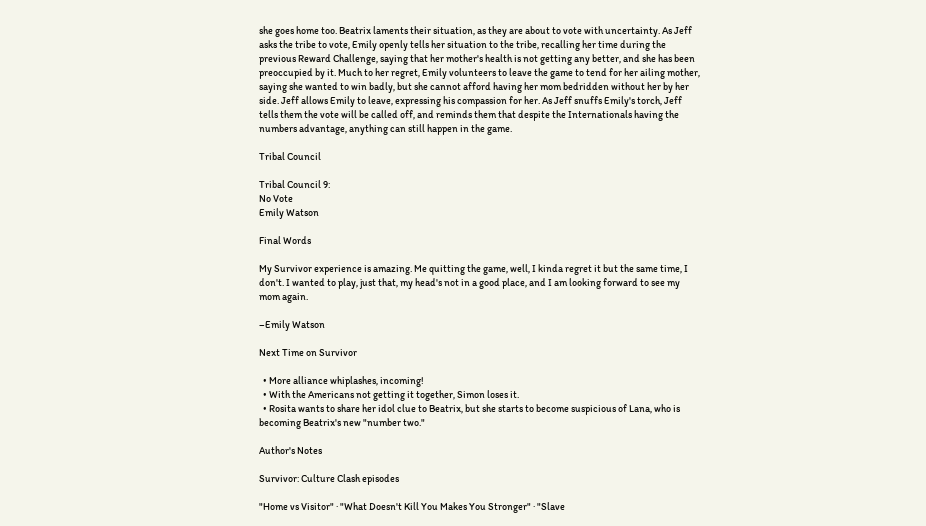she goes home too. Beatrix laments their situation, as they are about to vote with uncertainty. As Jeff asks the tribe to vote, Emily openly tells her situation to the tribe, recalling her time during the previous Reward Challenge, saying that her mother's health is not getting any better, and she has been preoccupied by it. Much to her regret, Emily volunteers to leave the game to tend for her ailing mother, saying she wanted to win badly, but she cannot afford having her mom bedridden without her by her side. Jeff allows Emily to leave, expressing his compassion for her. As Jeff snuffs Emily's torch, Jeff tells them the vote will be called off, and reminds them that despite the Internationals having the numbers advantage, anything can still happen in the game.

Tribal Council

Tribal Council 9:
No Vote
Emily Watson

Final Words

My Survivor experience is amazing. Me quitting the game, well, I kinda regret it but the same time, I don't. I wanted to play, just that, my head's not in a good place, and I am looking forward to see my mom again.

–Emily Watson

Next Time on Survivor

  • More alliance whiplashes, incoming!
  • With the Americans not getting it together, Simon loses it.
  • Rosita wants to share her idol clue to Beatrix, but she starts to become suspicious of Lana, who is becoming Beatrix's new "number two."

Author's Notes

Survivor: Culture Clash episodes

"Home vs Visitor" · "What Doesn't Kill You Makes You Stronger" · "Slave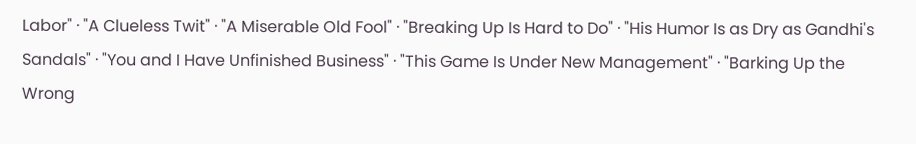Labor" · "A Clueless Twit" · "A Miserable Old Fool" · "Breaking Up Is Hard to Do" · "His Humor Is as Dry as Gandhi's Sandals" · "You and I Have Unfinished Business" · "This Game Is Under New Management" · "Barking Up the Wrong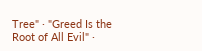Tree" · "Greed Is the Root of All Evil" ·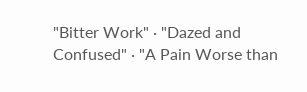"Bitter Work" · "Dazed and Confused" · "A Pain Worse than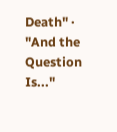Death" · "And the Question Is..."